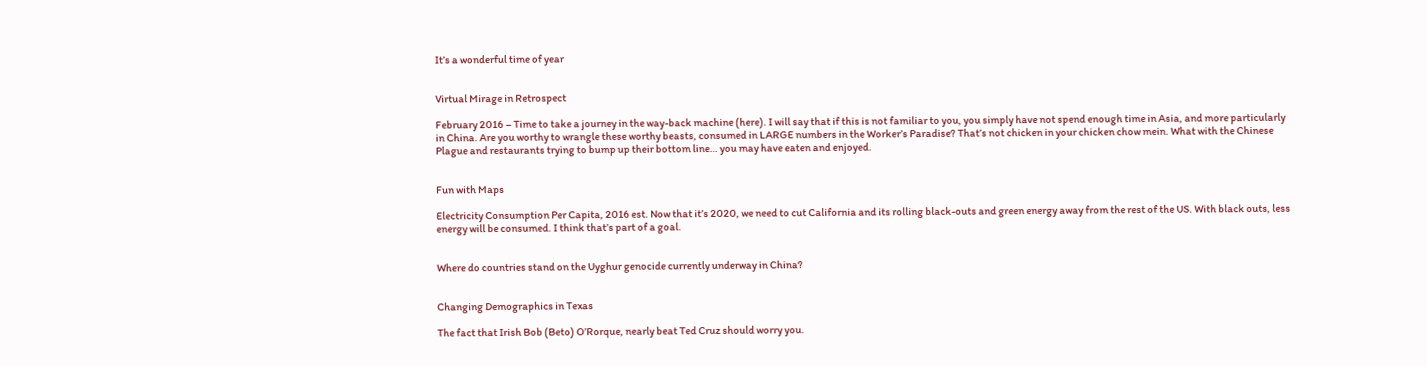It’s a wonderful time of year


Virtual Mirage in Retrospect

February 2016 – Time to take a journey in the way-back machine (here). I will say that if this is not familiar to you, you simply have not spend enough time in Asia, and more particularly in China. Are you worthy to wrangle these worthy beasts, consumed in LARGE numbers in the Worker’s Paradise? That’s not chicken in your chicken chow mein. What with the Chinese Plague and restaurants trying to bump up their bottom line… you may have eaten and enjoyed.


Fun with Maps

Electricity Consumption Per Capita, 2016 est. Now that it’s 2020, we need to cut California and its rolling black-outs and green energy away from the rest of the US. With black outs, less energy will be consumed. I think that’s part of a goal.


Where do countries stand on the Uyghur genocide currently underway in China?


Changing Demographics in Texas

The fact that Irish Bob (Beto) O’Rorque, nearly beat Ted Cruz should worry you.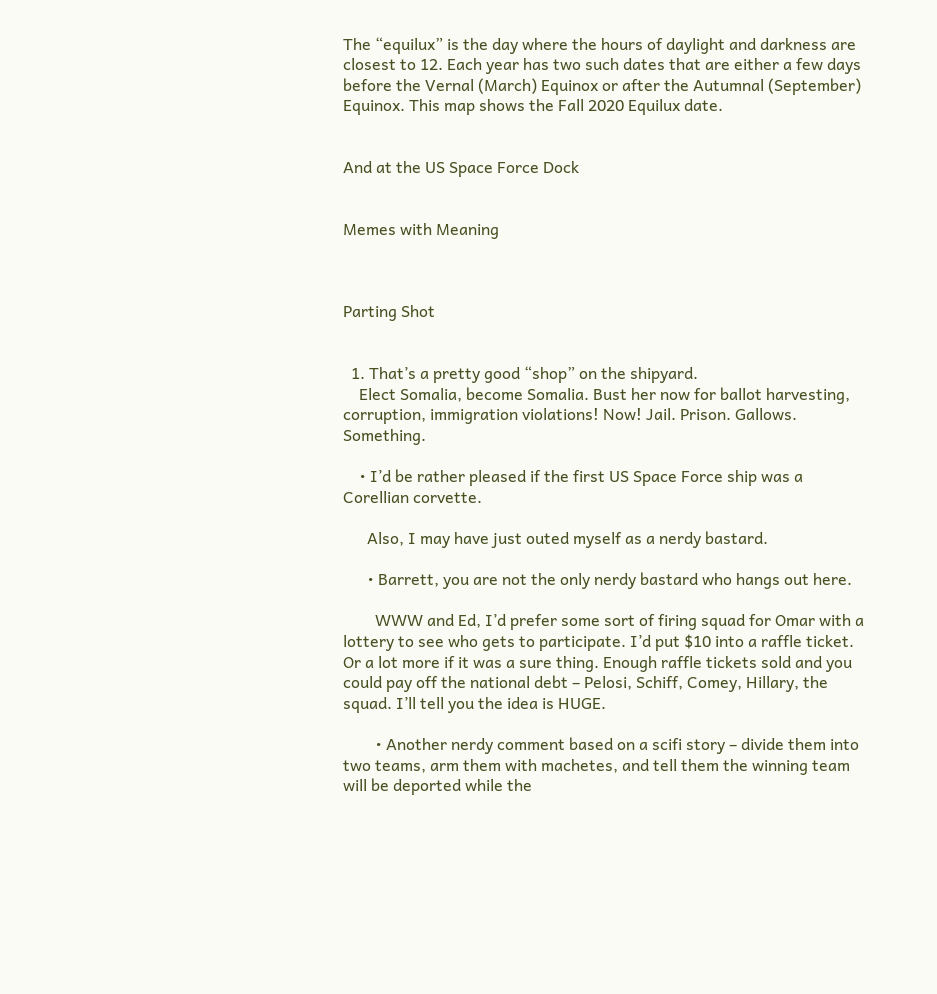The “equilux” is the day where the hours of daylight and darkness are closest to 12. Each year has two such dates that are either a few days before the Vernal (March) Equinox or after the Autumnal (September) Equinox. This map shows the Fall 2020 Equilux date.


And at the US Space Force Dock


Memes with Meaning



Parting Shot


  1. That’s a pretty good “shop” on the shipyard.
    Elect Somalia, become Somalia. Bust her now for ballot harvesting, corruption, immigration violations! Now! Jail. Prison. Gallows. Something.

    • I’d be rather pleased if the first US Space Force ship was a Corellian corvette.

      Also, I may have just outed myself as a nerdy bastard.

      • Barrett, you are not the only nerdy bastard who hangs out here.

        WWW and Ed, I’d prefer some sort of firing squad for Omar with a lottery to see who gets to participate. I’d put $10 into a raffle ticket. Or a lot more if it was a sure thing. Enough raffle tickets sold and you could pay off the national debt – Pelosi, Schiff, Comey, Hillary, the squad. I’ll tell you the idea is HUGE.

        • Another nerdy comment based on a scifi story – divide them into two teams, arm them with machetes, and tell them the winning team will be deported while the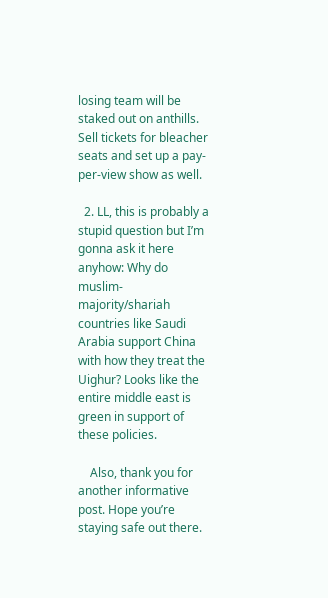losing team will be staked out on anthills. Sell tickets for bleacher seats and set up a pay-per-view show as well.

  2. LL, this is probably a stupid question but I’m gonna ask it here anyhow: Why do muslim-majority/shariah countries like Saudi Arabia support China with how they treat the Uighur? Looks like the entire middle east is green in support of these policies.

    Also, thank you for another informative post. Hope you’re staying safe out there.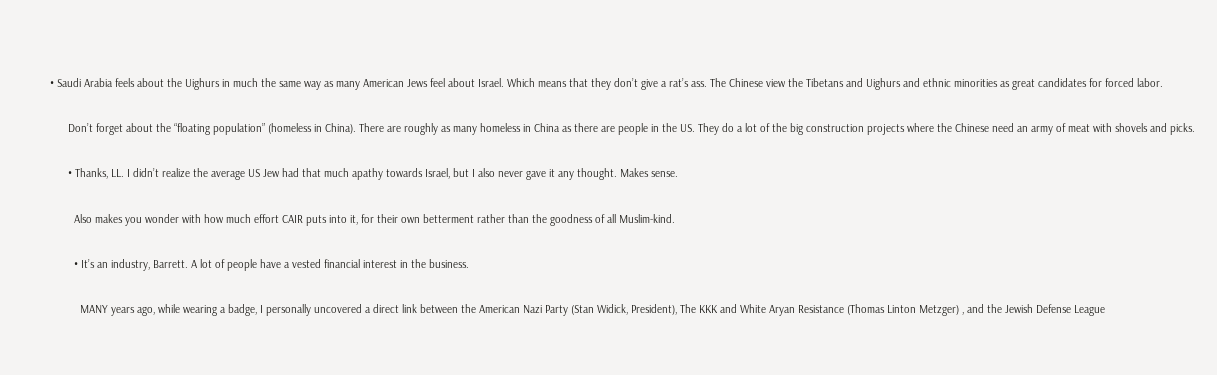• Saudi Arabia feels about the Uighurs in much the same way as many American Jews feel about Israel. Which means that they don’t give a rat’s ass. The Chinese view the Tibetans and Uighurs and ethnic minorities as great candidates for forced labor.

      Don’t forget about the “floating population” (homeless in China). There are roughly as many homeless in China as there are people in the US. They do a lot of the big construction projects where the Chinese need an army of meat with shovels and picks.

      • Thanks, LL. I didn’t realize the average US Jew had that much apathy towards Israel, but I also never gave it any thought. Makes sense.

        Also makes you wonder with how much effort CAIR puts into it, for their own betterment rather than the goodness of all Muslim-kind.

        • It’s an industry, Barrett. A lot of people have a vested financial interest in the business.

          MANY years ago, while wearing a badge, I personally uncovered a direct link between the American Nazi Party (Stan Widick, President), The KKK and White Aryan Resistance (Thomas Linton Metzger) , and the Jewish Defense League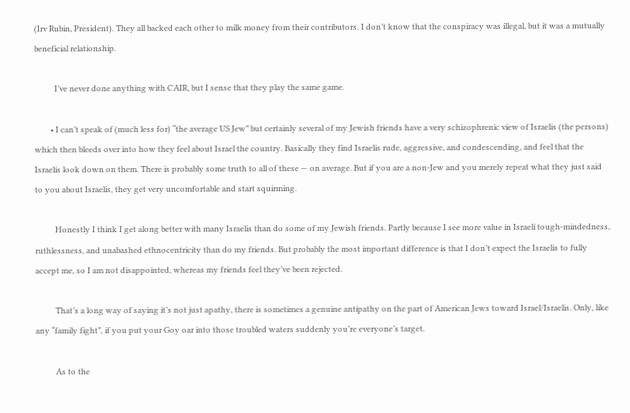(Irv Rubin, President). They all backed each other to milk money from their contributors. I don’t know that the conspiracy was illegal, but it was a mutually beneficial relationship.

          I’ve never done anything with CAIR, but I sense that they play the same game.

        • I can’t speak of (much less for) “the average US Jew” but certainly several of my Jewish friends have a very schizophrenic view of Israelis (the persons) which then bleeds over into how they feel about Israel the country. Basically they find Israelis rude, aggressive, and condescending, and feel that the Israelis look down on them. There is probably some truth to all of these — on average. But if you are a non-Jew and you merely repeat what they just said to you about Israelis, they get very uncomfortable and start squirming.

          Honestly I think I get along better with many Israelis than do some of my Jewish friends. Partly because I see more value in Israeli tough-mindedness, ruthlessness, and unabashed ethnocentricity than do my friends. But probably the most important difference is that I don’t expect the Israelis to fully accept me, so I am not disappointed, whereas my friends feel they’ve been rejected.

          That’s a long way of saying it’s not just apathy, there is sometimes a genuine antipathy on the part of American Jews toward Israel/Israelis. Only, like any “family fight”, if you put your Goy oar into those troubled waters suddenly you’re everyone’s target.

          As to the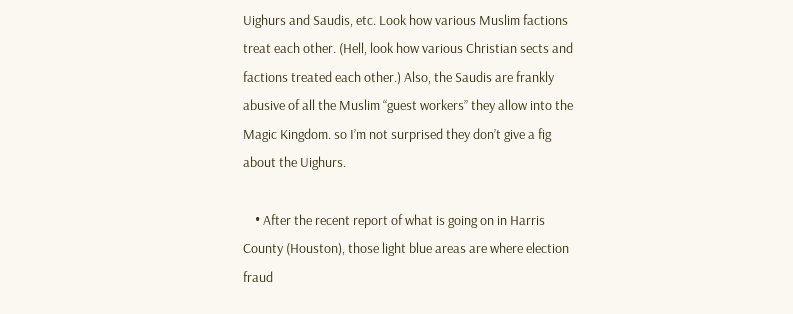Uighurs and Saudis, etc. Look how various Muslim factions treat each other. (Hell, look how various Christian sects and factions treated each other.) Also, the Saudis are frankly abusive of all the Muslim “guest workers” they allow into the Magic Kingdom. so I’m not surprised they don’t give a fig about the Uighurs.

    • After the recent report of what is going on in Harris County (Houston), those light blue areas are where election fraud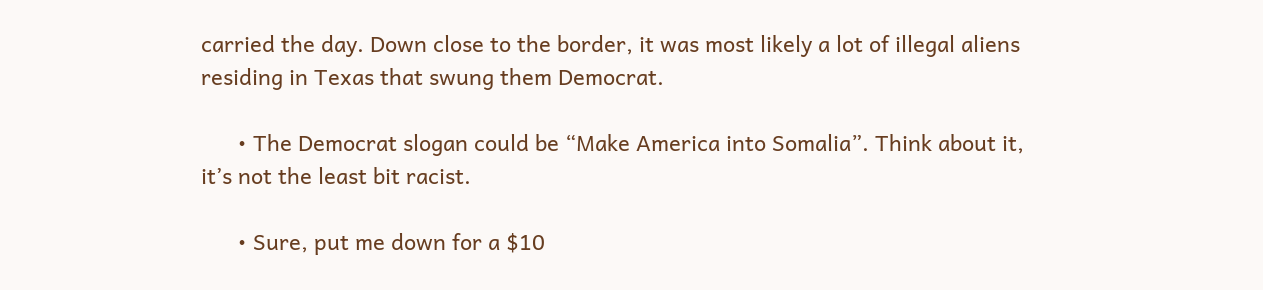carried the day. Down close to the border, it was most likely a lot of illegal aliens residing in Texas that swung them Democrat.

      • The Democrat slogan could be “Make America into Somalia”. Think about it, it’s not the least bit racist.

      • Sure, put me down for a $10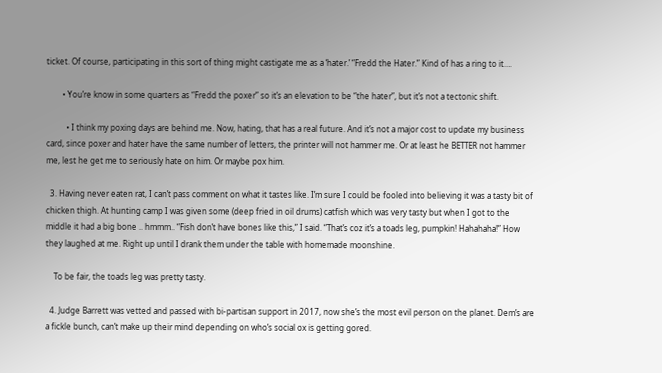ticket. Of course, participating in this sort of thing might castigate me as a ‘hater.’ “Fredd the Hater.” Kind of has a ring to it….

        • You’re know in some quarters as “Fredd the poxer” so it’s an elevation to be “the hater”, but it’s not a tectonic shift.

          • I think my poxing days are behind me. Now, hating, that has a real future. And it’s not a major cost to update my business card, since poxer and hater have the same number of letters, the printer will not hammer me. Or at least he BETTER not hammer me, lest he get me to seriously hate on him. Or maybe pox him.

  3. Having never eaten rat, I can’t pass comment on what it tastes like. I’m sure I could be fooled into believing it was a tasty bit of chicken thigh. At hunting camp I was given some (deep fried in oil drums) catfish which was very tasty but when I got to the middle it had a big bone .. hmmm.. “Fish don’t have bones like this,” I said. “That’s coz it’s a toads leg, pumpkin! Hahahaha!” How they laughed at me. Right up until I drank them under the table with homemade moonshine.

    To be fair, the toads leg was pretty tasty.

  4. Judge Barrett was vetted and passed with bi-partisan support in 2017, now she’s the most evil person on the planet. Dem’s are a fickle bunch, can’t make up their mind depending on who’s social ox is getting gored.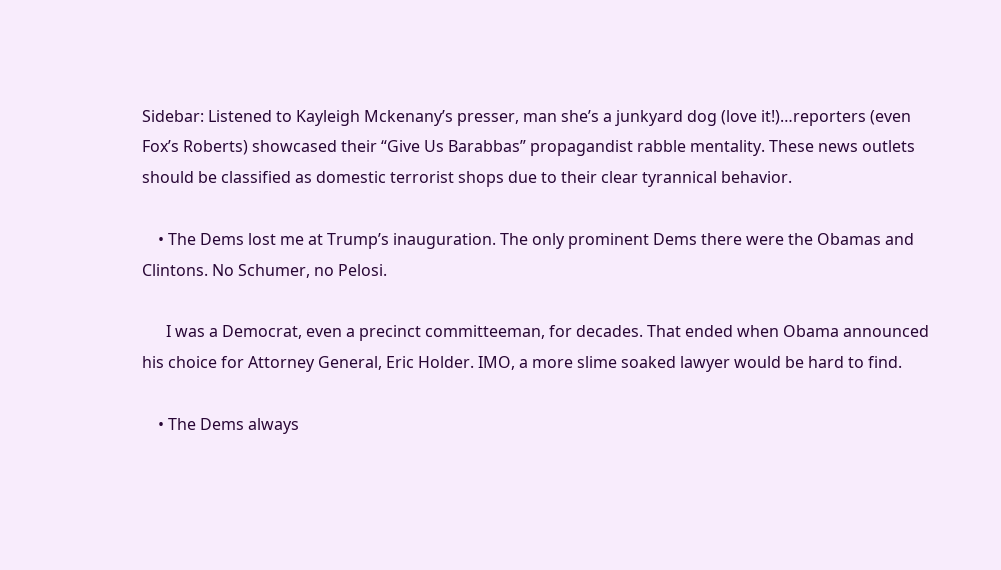Sidebar: Listened to Kayleigh Mckenany’s presser, man she’s a junkyard dog (love it!)…reporters (even Fox’s Roberts) showcased their “Give Us Barabbas” propagandist rabble mentality. These news outlets should be classified as domestic terrorist shops due to their clear tyrannical behavior.

    • The Dems lost me at Trump’s inauguration. The only prominent Dems there were the Obamas and Clintons. No Schumer, no Pelosi.

      I was a Democrat, even a precinct committeeman, for decades. That ended when Obama announced his choice for Attorney General, Eric Holder. IMO, a more slime soaked lawyer would be hard to find.

    • The Dems always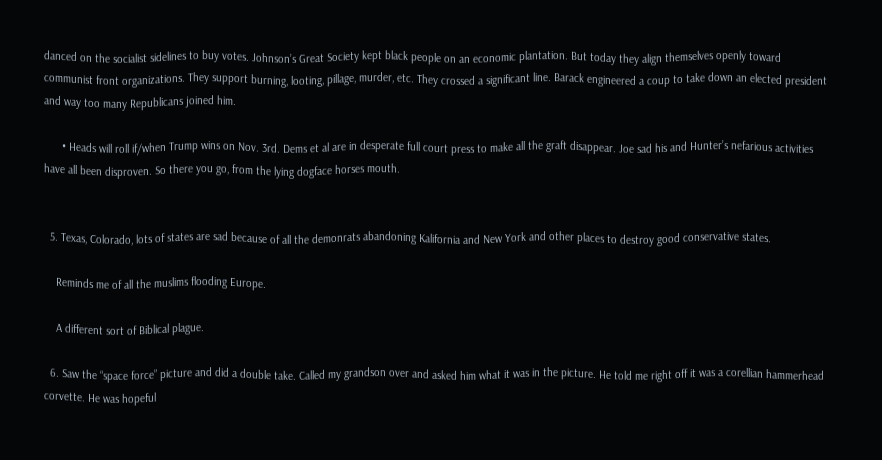danced on the socialist sidelines to buy votes. Johnson’s Great Society kept black people on an economic plantation. But today they align themselves openly toward communist front organizations. They support burning, looting, pillage, murder, etc. They crossed a significant line. Barack engineered a coup to take down an elected president and way too many Republicans joined him.

      • Heads will roll if/when Trump wins on Nov. 3rd. Dems et al are in desperate full court press to make all the graft disappear. Joe sad his and Hunter’s nefarious activities have all been disproven. So there you go, from the lying dogface horses mouth.


  5. Texas, Colorado, lots of states are sad because of all the demonrats abandoning Kalifornia and New York and other places to destroy good conservative states.

    Reminds me of all the muslims flooding Europe.

    A different sort of Biblical plague.

  6. Saw the “space force” picture and did a double take. Called my grandson over and asked him what it was in the picture. He told me right off it was a corellian hammerhead corvette. He was hopeful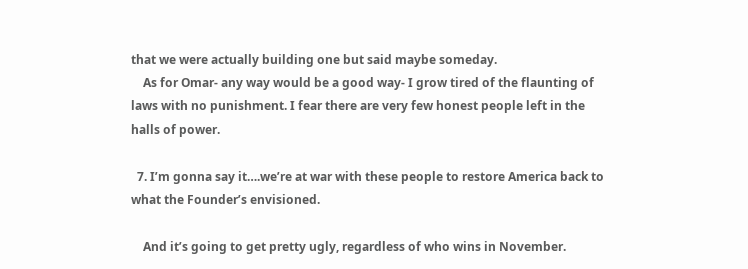that we were actually building one but said maybe someday.
    As for Omar- any way would be a good way- I grow tired of the flaunting of laws with no punishment. I fear there are very few honest people left in the halls of power.

  7. I’m gonna say it….we’re at war with these people to restore America back to what the Founder’s envisioned.

    And it’s going to get pretty ugly, regardless of who wins in November.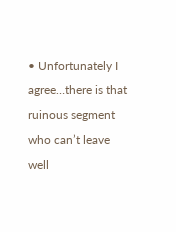• Unfortunately I agree…there is that ruinous segment who can’t leave well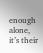enough alone, it’s their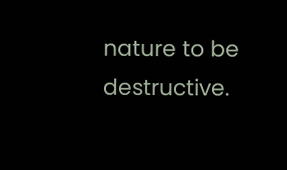nature to be destructive.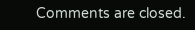Comments are closed.